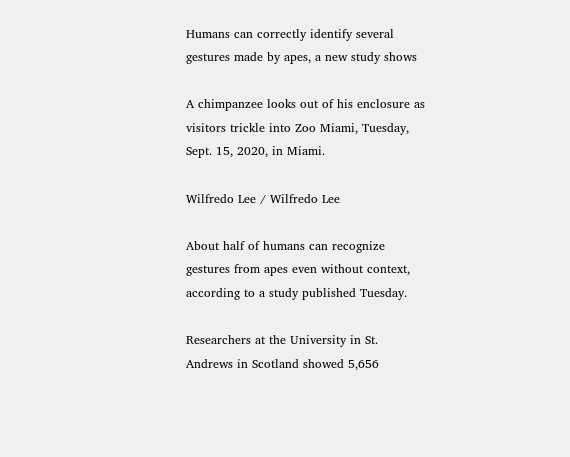Humans can correctly identify several gestures made by apes, a new study shows

A chimpanzee looks out of his enclosure as visitors trickle into Zoo Miami, Tuesday, Sept. 15, 2020, in Miami.

Wilfredo Lee / Wilfredo Lee

About half of humans can recognize gestures from apes even without context, according to a study published Tuesday.

Researchers at the University in St. Andrews in Scotland showed 5,656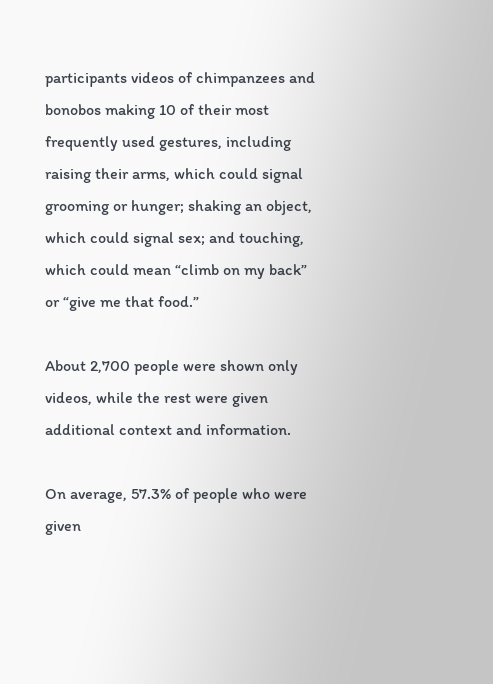participants videos of chimpanzees and bonobos making 10 of their most frequently used gestures, including raising their arms, which could signal grooming or hunger; shaking an object, which could signal sex; and touching, which could mean “climb on my back” or “give me that food.”

About 2,700 people were shown only videos, while the rest were given additional context and information.

On average, 57.3% of people who were given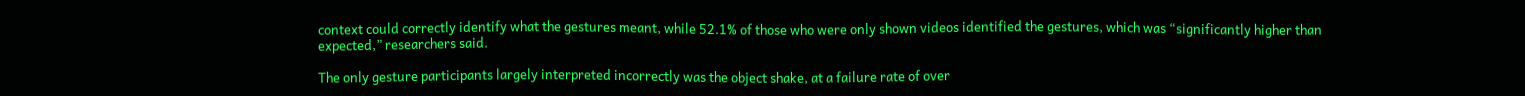context could correctly identify what the gestures meant, while 52.1% of those who were only shown videos identified the gestures, which was “significantly higher than expected,” researchers said.

The only gesture participants largely interpreted incorrectly was the object shake, at a failure rate of over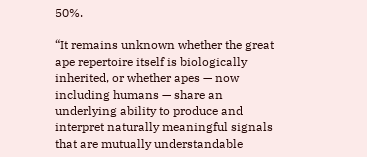50%.

“It remains unknown whether the great ape repertoire itself is biologically inherited, or whether apes — now including humans — share an underlying ability to produce and interpret naturally meaningful signals that are mutually understandable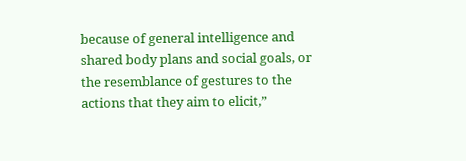because of general intelligence and shared body plans and social goals, or the resemblance of gestures to the actions that they aim to elicit,”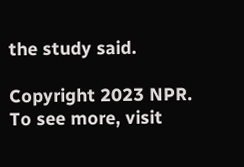the study said.

Copyright 2023 NPR. To see more, visit